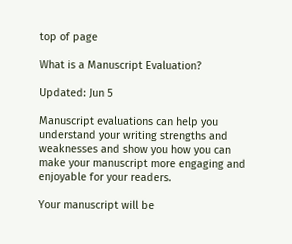top of page

What is a Manuscript Evaluation?

Updated: Jun 5

Manuscript evaluations can help you understand your writing strengths and weaknesses and show you how you can make your manuscript more engaging and enjoyable for your readers.

Your manuscript will be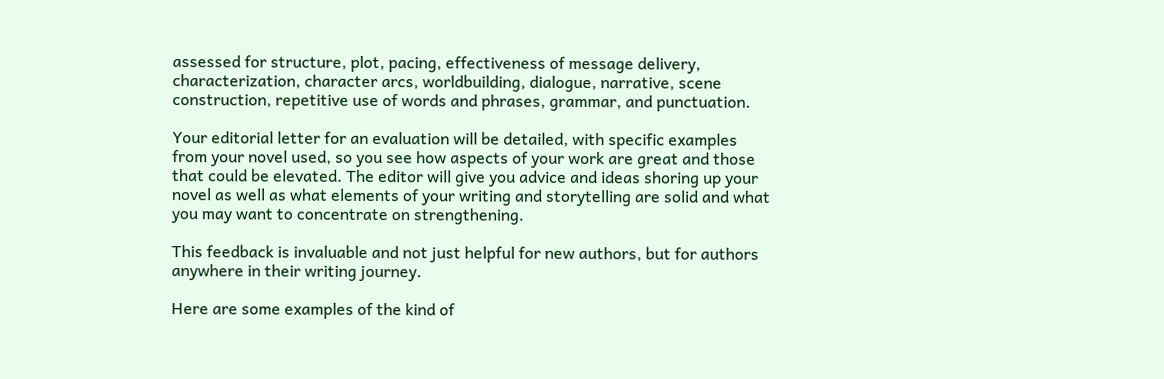assessed for structure, plot, pacing, effectiveness of message delivery, characterization, character arcs, worldbuilding, dialogue, narrative, scene construction, repetitive use of words and phrases, grammar, and punctuation.

Your editorial letter for an evaluation will be detailed, with specific examples from your novel used, so you see how aspects of your work are great and those that could be elevated. The editor will give you advice and ideas shoring up your novel as well as what elements of your writing and storytelling are solid and what you may want to concentrate on strengthening.

This feedback is invaluable and not just helpful for new authors, but for authors anywhere in their writing journey.

Here are some examples of the kind of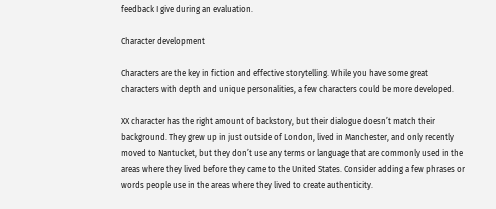feedback I give during an evaluation.

Character development

Characters are the key in fiction and effective storytelling. While you have some great characters with depth and unique personalities, a few characters could be more developed.

XX character has the right amount of backstory, but their dialogue doesn’t match their background. They grew up in just outside of London, lived in Manchester, and only recently moved to Nantucket, but they don’t use any terms or language that are commonly used in the areas where they lived before they came to the United States. Consider adding a few phrases or words people use in the areas where they lived to create authenticity.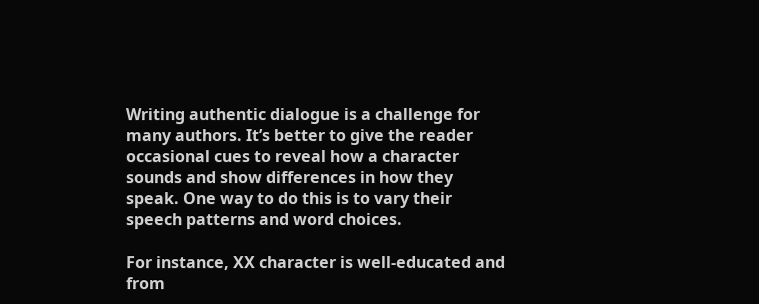Writing authentic dialogue is a challenge for many authors. It’s better to give the reader occasional cues to reveal how a character sounds and show differences in how they speak. One way to do this is to vary their speech patterns and word choices.

For instance, XX character is well-educated and from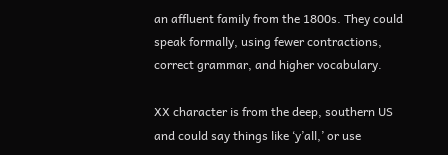an affluent family from the 1800s. They could speak formally, using fewer contractions, correct grammar, and higher vocabulary.

XX character is from the deep, southern US and could say things like ‘y’all,’ or use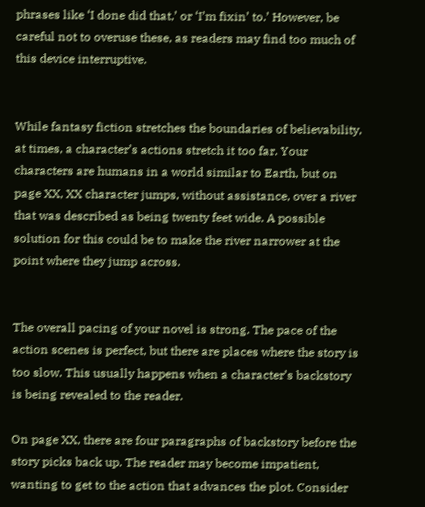phrases like ‘I done did that,’ or ‘I’m fixin’ to.’ However, be careful not to overuse these, as readers may find too much of this device interruptive.


While fantasy fiction stretches the boundaries of believability, at times, a character’s actions stretch it too far. Your characters are humans in a world similar to Earth, but on page XX, XX character jumps, without assistance, over a river that was described as being twenty feet wide. A possible solution for this could be to make the river narrower at the point where they jump across.


The overall pacing of your novel is strong. The pace of the action scenes is perfect, but there are places where the story is too slow. This usually happens when a character’s backstory is being revealed to the reader.

On page XX, there are four paragraphs of backstory before the story picks back up. The reader may become impatient, wanting to get to the action that advances the plot. Consider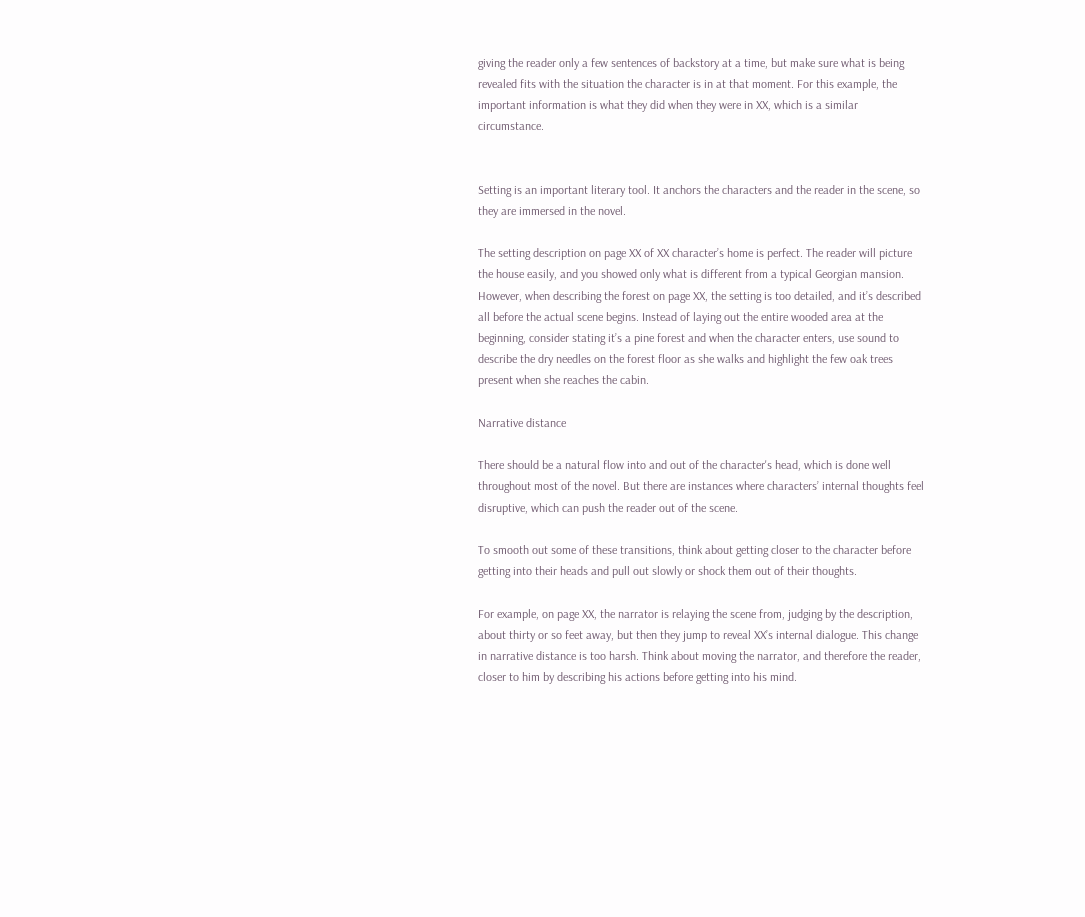giving the reader only a few sentences of backstory at a time, but make sure what is being revealed fits with the situation the character is in at that moment. For this example, the important information is what they did when they were in XX, which is a similar circumstance.


Setting is an important literary tool. It anchors the characters and the reader in the scene, so they are immersed in the novel.

The setting description on page XX of XX character’s home is perfect. The reader will picture the house easily, and you showed only what is different from a typical Georgian mansion. However, when describing the forest on page XX, the setting is too detailed, and it’s described all before the actual scene begins. Instead of laying out the entire wooded area at the beginning, consider stating it’s a pine forest and when the character enters, use sound to describe the dry needles on the forest floor as she walks and highlight the few oak trees present when she reaches the cabin.

Narrative distance

There should be a natural flow into and out of the character's head, which is done well throughout most of the novel. But there are instances where characters’ internal thoughts feel disruptive, which can push the reader out of the scene.

To smooth out some of these transitions, think about getting closer to the character before getting into their heads and pull out slowly or shock them out of their thoughts.

For example, on page XX, the narrator is relaying the scene from, judging by the description, about thirty or so feet away, but then they jump to reveal XX’s internal dialogue. This change in narrative distance is too harsh. Think about moving the narrator, and therefore the reader, closer to him by describing his actions before getting into his mind.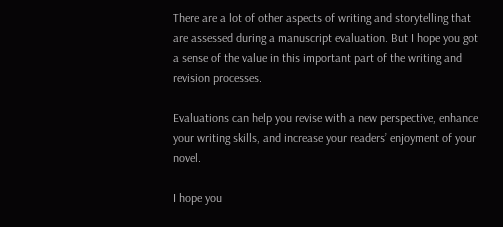There are a lot of other aspects of writing and storytelling that are assessed during a manuscript evaluation. But I hope you got a sense of the value in this important part of the writing and revision processes.

Evaluations can help you revise with a new perspective, enhance your writing skills, and increase your readers’ enjoyment of your novel.

I hope you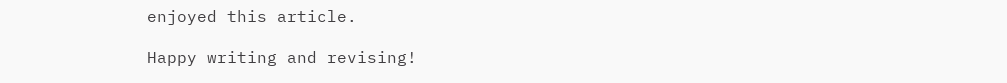enjoyed this article.

Happy writing and revising!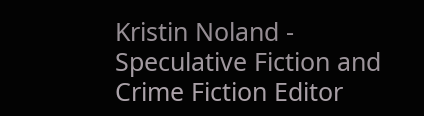Kristin Noland - Speculative Fiction and Crime Fiction Editor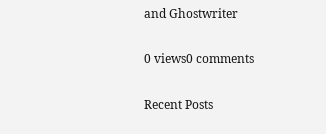and Ghostwriter

0 views0 comments

Recent Posts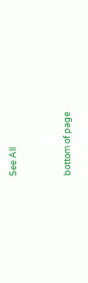See All


bottom of page